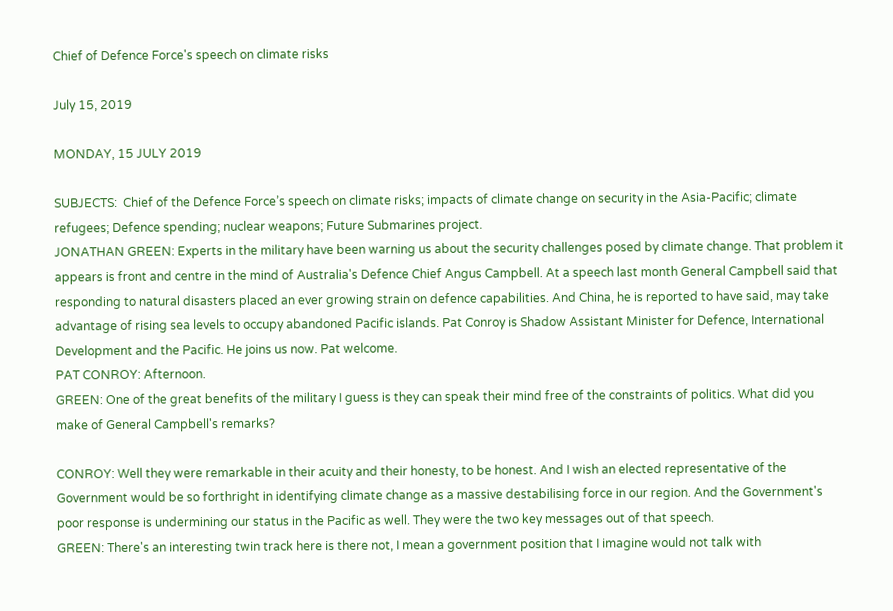Chief of Defence Force's speech on climate risks

July 15, 2019

MONDAY, 15 JULY 2019

SUBJECTS:  Chief of the Defence Force’s speech on climate risks; impacts of climate change on security in the Asia-Pacific; climate refugees; Defence spending; nuclear weapons; Future Submarines project.
JONATHAN GREEN: Experts in the military have been warning us about the security challenges posed by climate change. That problem it appears is front and centre in the mind of Australia's Defence Chief Angus Campbell. At a speech last month General Campbell said that responding to natural disasters placed an ever growing strain on defence capabilities. And China, he is reported to have said, may take advantage of rising sea levels to occupy abandoned Pacific islands. Pat Conroy is Shadow Assistant Minister for Defence, International Development and the Pacific. He joins us now. Pat welcome.
PAT CONROY: Afternoon.
GREEN: One of the great benefits of the military I guess is they can speak their mind free of the constraints of politics. What did you make of General Campbell's remarks?

CONROY: Well they were remarkable in their acuity and their honesty, to be honest. And I wish an elected representative of the Government would be so forthright in identifying climate change as a massive destabilising force in our region. And the Government's poor response is undermining our status in the Pacific as well. They were the two key messages out of that speech.
GREEN: There's an interesting twin track here is there not, I mean a government position that I imagine would not talk with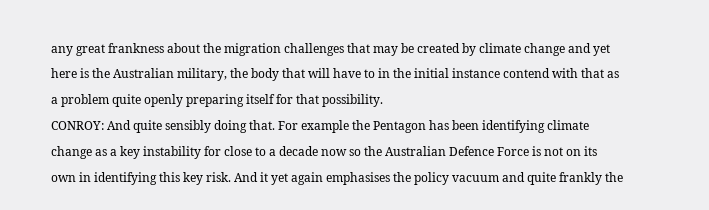any great frankness about the migration challenges that may be created by climate change and yet here is the Australian military, the body that will have to in the initial instance contend with that as a problem quite openly preparing itself for that possibility.
CONROY: And quite sensibly doing that. For example the Pentagon has been identifying climate change as a key instability for close to a decade now so the Australian Defence Force is not on its own in identifying this key risk. And it yet again emphasises the policy vacuum and quite frankly the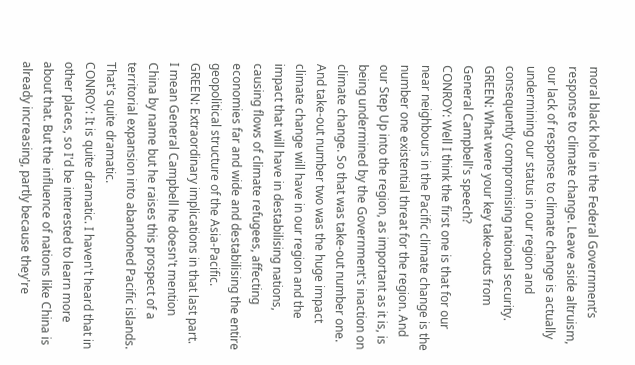moral black hole in the Federal Government’s response to climate change. Leave aside altruism, our lack of response to climate change is actually undermining our status in our region and consequently compromising national security.
GREEN: What were your key take-outs from General Campbell's speech?
CONROY: Well I think the first one is that for our near neighbours in the Pacific climate change is the number one existential threat for the region. And our Step Up into the region, as important as it is, is being undermined by the Government's inaction on climate change. So that was take-out number one. And take-out number two was the huge impact climate change will have in our region and the impact that will have in destabilising nations, causing flows of climate refugees, affecting economies far and wide and destabilising the entire geopolitical structure of the Asia-Pacific.
GREEN: Extraordinary implications in that last part. I mean General Campbell he doesn't mention China by name but he raises this prospect of a territorial expansion into abandoned Pacific islands. That's quite dramatic.
CONROY: It is quite dramatic. I haven't heard that in other places, so I'd be interested to learn more about that. But the influence of nations like China is already increasing, partly because they're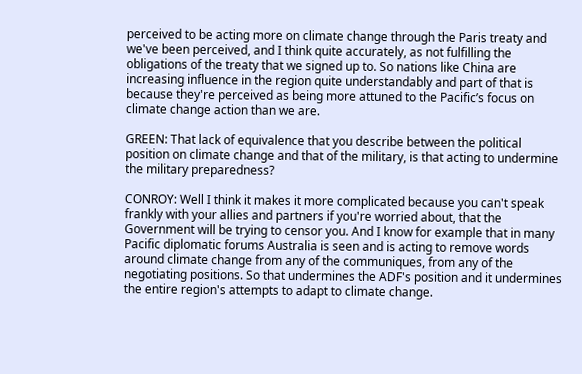perceived to be acting more on climate change through the Paris treaty and we've been perceived, and I think quite accurately, as not fulfilling the obligations of the treaty that we signed up to. So nations like China are increasing influence in the region quite understandably and part of that is because they're perceived as being more attuned to the Pacific’s focus on climate change action than we are.

GREEN: That lack of equivalence that you describe between the political position on climate change and that of the military, is that acting to undermine the military preparedness?

CONROY: Well I think it makes it more complicated because you can't speak frankly with your allies and partners if you're worried about, that the Government will be trying to censor you. And I know for example that in many Pacific diplomatic forums Australia is seen and is acting to remove words around climate change from any of the communiques, from any of the negotiating positions. So that undermines the ADF's position and it undermines the entire region's attempts to adapt to climate change.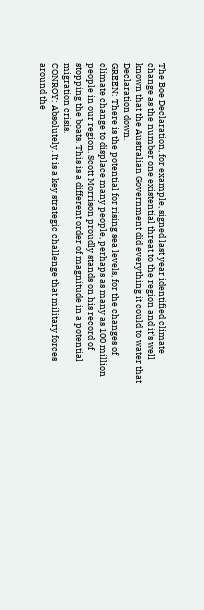The Boe Declaration, for example, signed last year identified climate change as the number one existential threat to the region and it's well known that the Australian Government did everything it could to water that Declaration down.
GREEN: There is the potential for rising sea levels, for the changes of climate change to displace many people, perhaps as many as 100 million people in our region. Scott Morrison proudly stands on his record of stopping the boats. This is a different order of magnitude in a potential migration crisis.
CONROY: Absolutely. It is a key strategic challenge that military forces around the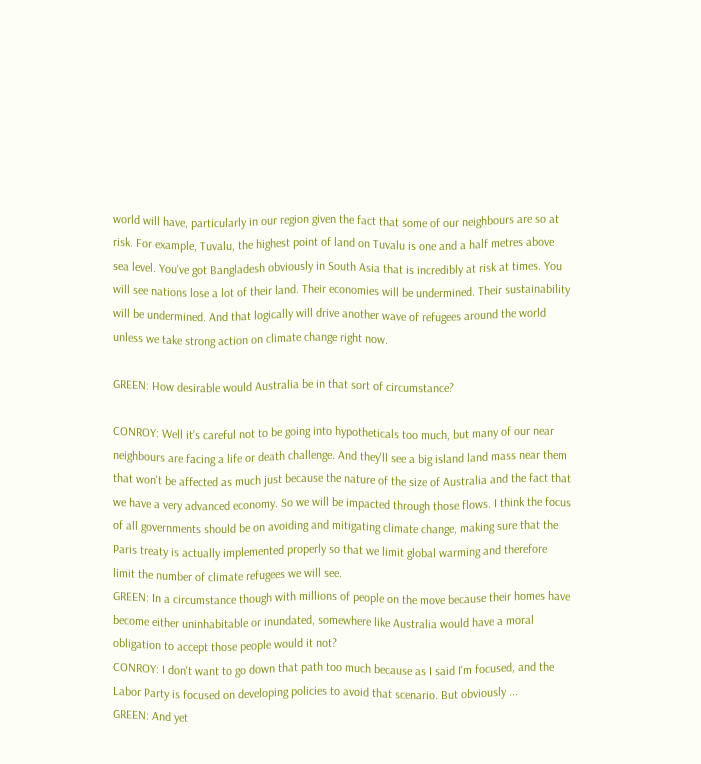world will have, particularly in our region given the fact that some of our neighbours are so at risk. For example, Tuvalu, the highest point of land on Tuvalu is one and a half metres above sea level. You've got Bangladesh obviously in South Asia that is incredibly at risk at times. You will see nations lose a lot of their land. Their economies will be undermined. Their sustainability will be undermined. And that logically will drive another wave of refugees around the world unless we take strong action on climate change right now.

GREEN: How desirable would Australia be in that sort of circumstance?

CONROY: Well it’s careful not to be going into hypotheticals too much, but many of our near neighbours are facing a life or death challenge. And they'll see a big island land mass near them that won't be affected as much just because the nature of the size of Australia and the fact that we have a very advanced economy. So we will be impacted through those flows. I think the focus of all governments should be on avoiding and mitigating climate change, making sure that the Paris treaty is actually implemented properly so that we limit global warming and therefore limit the number of climate refugees we will see.
GREEN: In a circumstance though with millions of people on the move because their homes have become either uninhabitable or inundated, somewhere like Australia would have a moral obligation to accept those people would it not?
CONROY: I don't want to go down that path too much because as I said I'm focused, and the Labor Party is focused on developing policies to avoid that scenario. But obviously ...
GREEN: And yet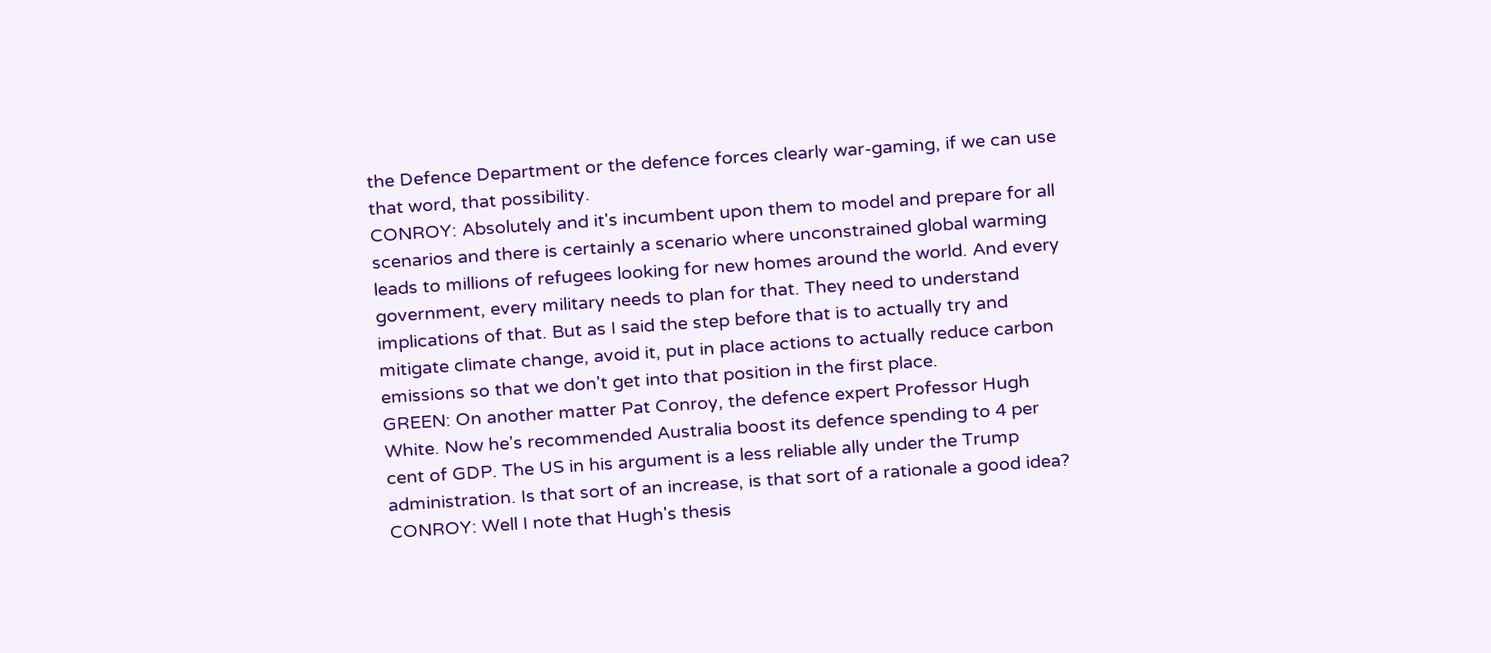the Defence Department or the defence forces clearly war-gaming, if we can use that word, that possibility.
CONROY: Absolutely and it's incumbent upon them to model and prepare for all scenarios and there is certainly a scenario where unconstrained global warming leads to millions of refugees looking for new homes around the world. And every government, every military needs to plan for that. They need to understand implications of that. But as I said the step before that is to actually try and mitigate climate change, avoid it, put in place actions to actually reduce carbon emissions so that we don't get into that position in the first place.
GREEN: On another matter Pat Conroy, the defence expert Professor Hugh White. Now he's recommended Australia boost its defence spending to 4 per cent of GDP. The US in his argument is a less reliable ally under the Trump administration. Is that sort of an increase, is that sort of a rationale a good idea?
CONROY: Well I note that Hugh's thesis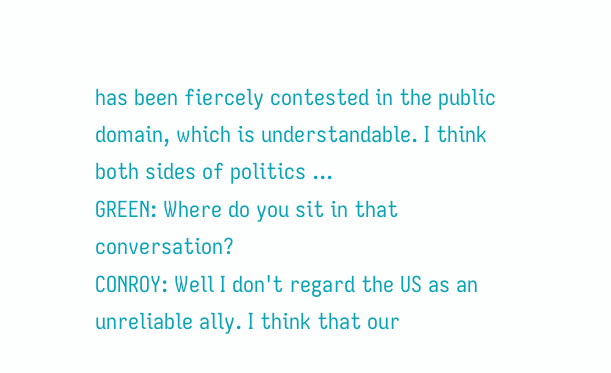has been fiercely contested in the public domain, which is understandable. I think both sides of politics ...
GREEN: Where do you sit in that conversation?
CONROY: Well I don't regard the US as an unreliable ally. I think that our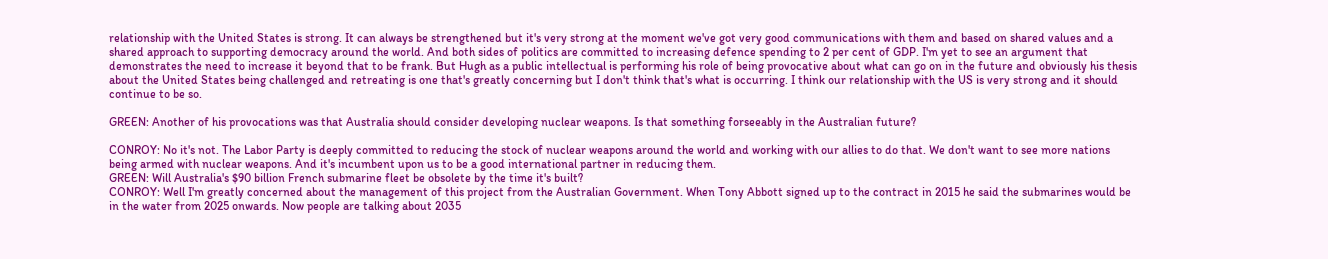relationship with the United States is strong. It can always be strengthened but it's very strong at the moment we've got very good communications with them and based on shared values and a shared approach to supporting democracy around the world. And both sides of politics are committed to increasing defence spending to 2 per cent of GDP. I'm yet to see an argument that demonstrates the need to increase it beyond that to be frank. But Hugh as a public intellectual is performing his role of being provocative about what can go on in the future and obviously his thesis about the United States being challenged and retreating is one that's greatly concerning but I don't think that's what is occurring. I think our relationship with the US is very strong and it should continue to be so.

GREEN: Another of his provocations was that Australia should consider developing nuclear weapons. Is that something forseeably in the Australian future?

CONROY: No it's not. The Labor Party is deeply committed to reducing the stock of nuclear weapons around the world and working with our allies to do that. We don't want to see more nations being armed with nuclear weapons. And it's incumbent upon us to be a good international partner in reducing them.
GREEN: Will Australia's $90 billion French submarine fleet be obsolete by the time it's built?
CONROY: Well I'm greatly concerned about the management of this project from the Australian Government. When Tony Abbott signed up to the contract in 2015 he said the submarines would be in the water from 2025 onwards. Now people are talking about 2035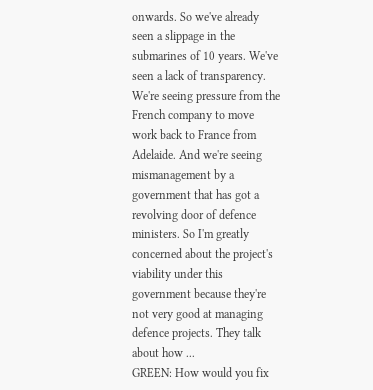onwards. So we've already seen a slippage in the submarines of 10 years. We've seen a lack of transparency. We're seeing pressure from the French company to move work back to France from Adelaide. And we're seeing mismanagement by a government that has got a revolving door of defence ministers. So I'm greatly concerned about the project's viability under this government because they're not very good at managing defence projects. They talk about how ...
GREEN: How would you fix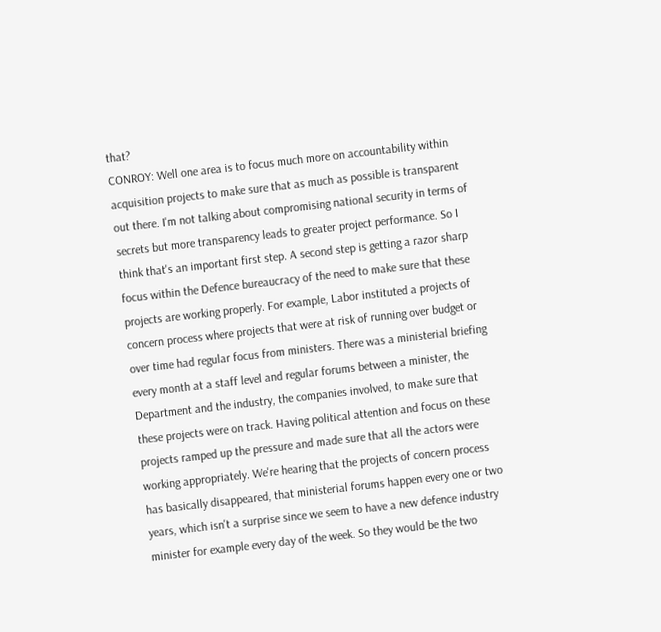that?
CONROY: Well one area is to focus much more on accountability within acquisition projects to make sure that as much as possible is transparent out there. I'm not talking about compromising national security in terms of secrets but more transparency leads to greater project performance. So I think that's an important first step. A second step is getting a razor sharp focus within the Defence bureaucracy of the need to make sure that these projects are working properly. For example, Labor instituted a projects of concern process where projects that were at risk of running over budget or over time had regular focus from ministers. There was a ministerial briefing every month at a staff level and regular forums between a minister, the Department and the industry, the companies involved, to make sure that these projects were on track. Having political attention and focus on these projects ramped up the pressure and made sure that all the actors were working appropriately. We're hearing that the projects of concern process has basically disappeared, that ministerial forums happen every one or two years, which isn't a surprise since we seem to have a new defence industry minister for example every day of the week. So they would be the two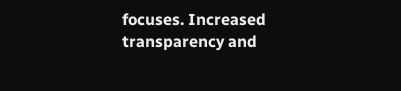focuses. Increased transparency and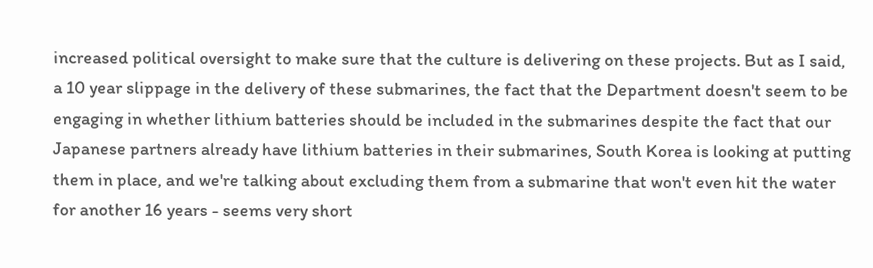increased political oversight to make sure that the culture is delivering on these projects. But as I said, a 10 year slippage in the delivery of these submarines, the fact that the Department doesn't seem to be engaging in whether lithium batteries should be included in the submarines despite the fact that our Japanese partners already have lithium batteries in their submarines, South Korea is looking at putting them in place, and we're talking about excluding them from a submarine that won't even hit the water for another 16 years - seems very short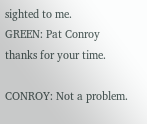sighted to me.
GREEN: Pat Conroy thanks for your time.

CONROY: Not a problem.